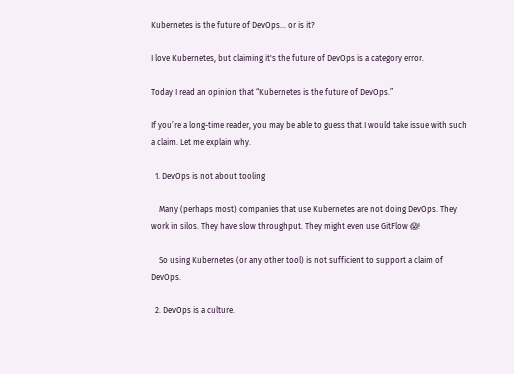Kubernetes is the future of DevOps... or is it?

I love Kubernetes, but claiming it's the future of DevOps is a category error.

Today I read an opinion that “Kubernetes is the future of DevOps.”

If you’re a long-time reader, you may be able to guess that I would take issue with such a claim. Let me explain why.

  1. DevOps is not about tooling

    Many (perhaps most) companies that use Kubernetes are not doing DevOps. They work in silos. They have slow throughput. They might even use GitFlow 😱!

    So using Kubernetes (or any other tool) is not sufficient to support a claim of DevOps.

  2. DevOps is a culture.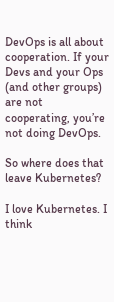DevOps is all about cooperation. If your Devs and your Ops (and other groups) are not cooperating, you’re not doing DevOps.

So where does that leave Kubernetes?

I love Kubernetes. I think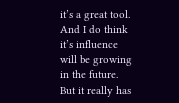it’s a great tool. And I do think it’s influence will be growing in the future. But it really has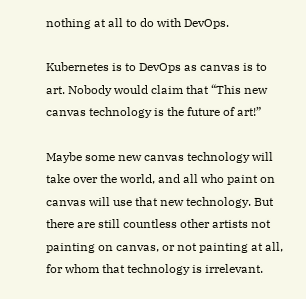nothing at all to do with DevOps.

Kubernetes is to DevOps as canvas is to art. Nobody would claim that “This new canvas technology is the future of art!”

Maybe some new canvas technology will take over the world, and all who paint on canvas will use that new technology. But there are still countless other artists not painting on canvas, or not painting at all, for whom that technology is irrelevant.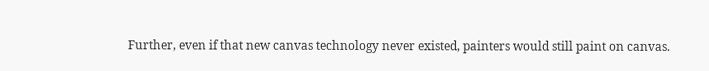Further, even if that new canvas technology never existed, painters would still paint on canvas.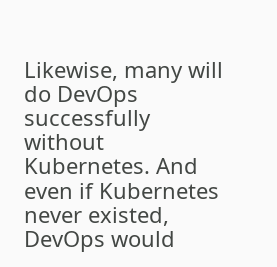Likewise, many will do DevOps successfully without Kubernetes. And even if Kubernetes never existed, DevOps would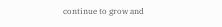continue to grow and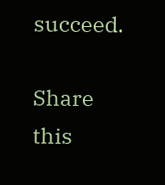succeed.

Share this